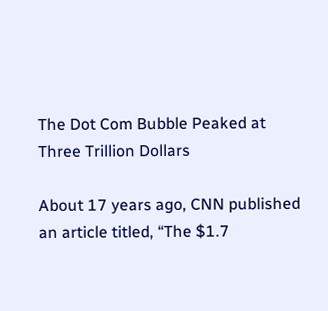The Dot Com Bubble Peaked at Three Trillion Dollars

About 17 years ago, CNN published an article titled, “The $1.7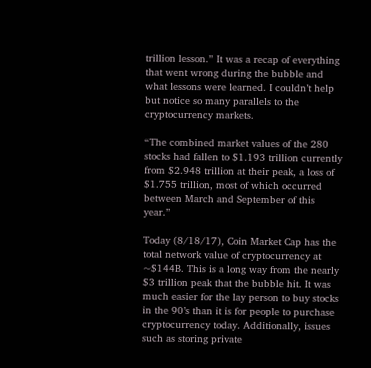trillion lesson.” It was a recap of everything that went wrong during the bubble and what lessons were learned. I couldn’t help but notice so many parallels to the cryptocurrency markets.

“The combined market values of the 280 stocks had fallen to $1.193 trillion currently from $2.948 trillion at their peak, a loss of $1.755 trillion, most of which occurred between March and September of this year.”

Today (8/18/17), Coin Market Cap has the total network value of cryptocurrency at ~$144B. This is a long way from the nearly $3 trillion peak that the bubble hit. It was much easier for the lay person to buy stocks in the 90’s than it is for people to purchase cryptocurrency today. Additionally, issues such as storing private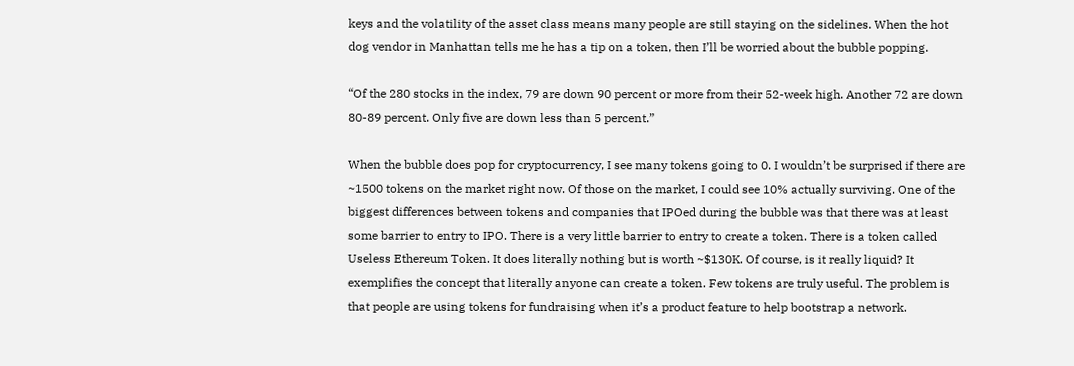keys and the volatility of the asset class means many people are still staying on the sidelines. When the hot dog vendor in Manhattan tells me he has a tip on a token, then I’ll be worried about the bubble popping.

“Of the 280 stocks in the index, 79 are down 90 percent or more from their 52-week high. Another 72 are down 80-89 percent. Only five are down less than 5 percent.”

When the bubble does pop for cryptocurrency, I see many tokens going to 0. I wouldn’t be surprised if there are ~1500 tokens on the market right now. Of those on the market, I could see 10% actually surviving. One of the biggest differences between tokens and companies that IPOed during the bubble was that there was at least some barrier to entry to IPO. There is a very little barrier to entry to create a token. There is a token called Useless Ethereum Token. It does literally nothing but is worth ~$130K. Of course, is it really liquid? It exemplifies the concept that literally anyone can create a token. Few tokens are truly useful. The problem is that people are using tokens for fundraising when it’s a product feature to help bootstrap a network.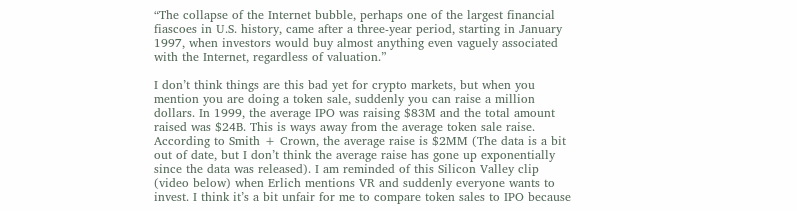“The collapse of the Internet bubble, perhaps one of the largest financial fiascoes in U.S. history, came after a three-year period, starting in January 1997, when investors would buy almost anything even vaguely associated with the Internet, regardless of valuation.”

I don’t think things are this bad yet for crypto markets, but when you mention you are doing a token sale, suddenly you can raise a million dollars. In 1999, the average IPO was raising $83M and the total amount raised was $24B. This is ways away from the average token sale raise. According to Smith + Crown, the average raise is $2MM (The data is a bit out of date, but I don’t think the average raise has gone up exponentially since the data was released). I am reminded of this Silicon Valley clip (video below) when Erlich mentions VR and suddenly everyone wants to invest. I think it’s a bit unfair for me to compare token sales to IPO because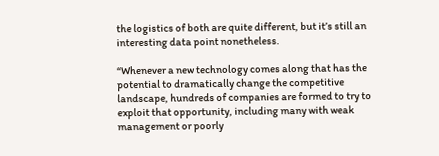the logistics of both are quite different, but it’s still an interesting data point nonetheless.

“Whenever a new technology comes along that has the potential to dramatically change the competitive landscape, hundreds of companies are formed to try to exploit that opportunity, including many with weak management or poorly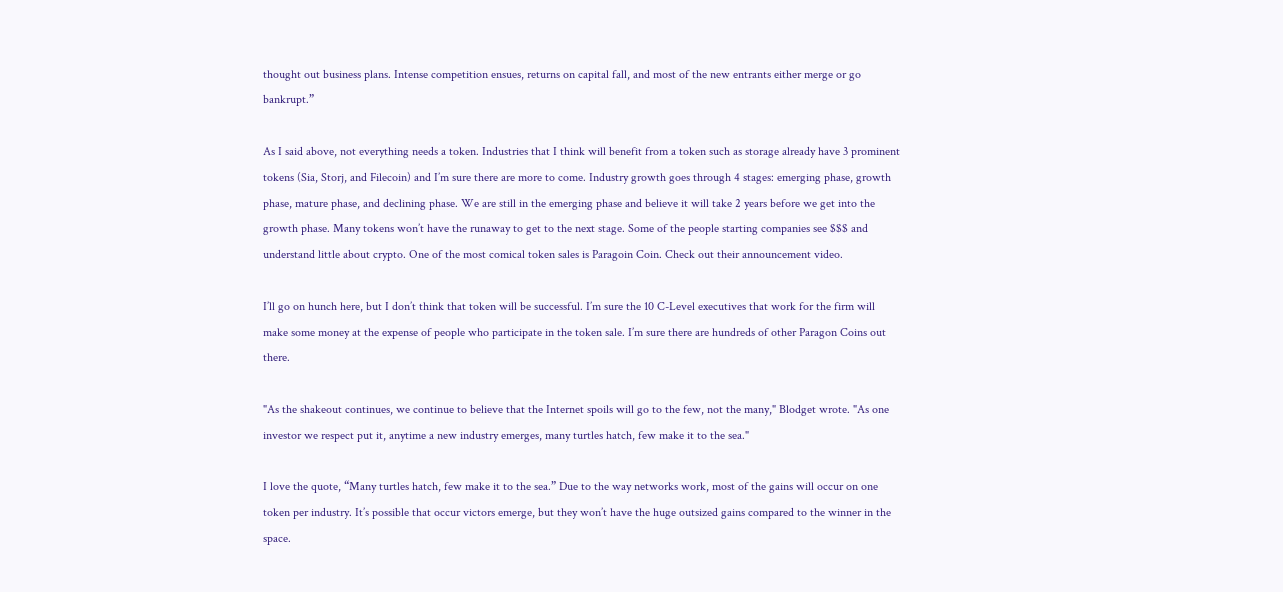thought out business plans. Intense competition ensues, returns on capital fall, and most of the new entrants either merge or go bankrupt.”

As I said above, not everything needs a token. Industries that I think will benefit from a token such as storage already have 3 prominent tokens (Sia, Storj, and Filecoin) and I’m sure there are more to come. Industry growth goes through 4 stages: emerging phase, growth phase, mature phase, and declining phase. We are still in the emerging phase and believe it will take 2 years before we get into the growth phase. Many tokens won’t have the runaway to get to the next stage. Some of the people starting companies see $$$ and understand little about crypto. One of the most comical token sales is Paragoin Coin. Check out their announcement video.

I’ll go on hunch here, but I don’t think that token will be successful. I’m sure the 10 C-Level executives that work for the firm will make some money at the expense of people who participate in the token sale. I’m sure there are hundreds of other Paragon Coins out there.

"As the shakeout continues, we continue to believe that the Internet spoils will go to the few, not the many," Blodget wrote. "As one investor we respect put it, anytime a new industry emerges, many turtles hatch, few make it to the sea."

I love the quote, “Many turtles hatch, few make it to the sea.” Due to the way networks work, most of the gains will occur on one token per industry. It’s possible that occur victors emerge, but they won’t have the huge outsized gains compared to the winner in the space.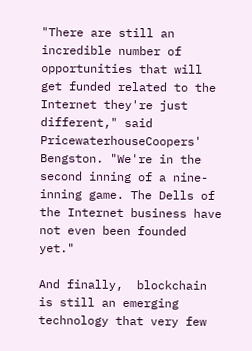"There are still an incredible number of opportunities that will get funded related to the Internet they're just different," said PricewaterhouseCoopers' Bengston. "We're in the second inning of a nine-inning game. The Dells of the Internet business have not even been founded yet."

And finally,  blockchain is still an emerging technology that very few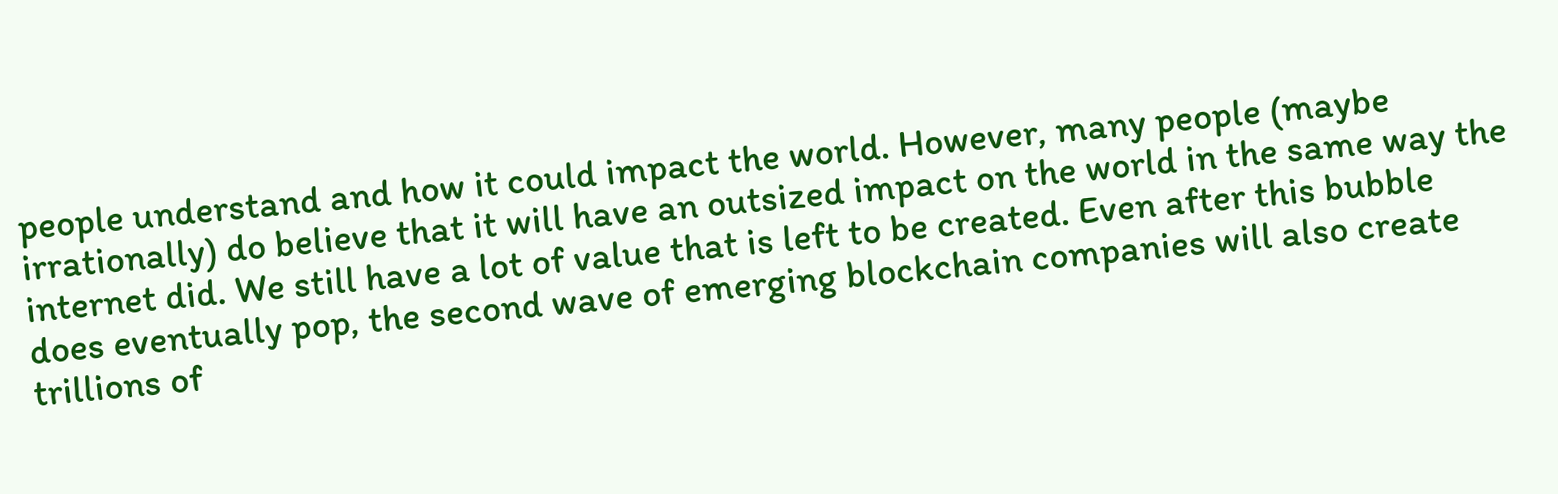people understand and how it could impact the world. However, many people (maybe irrationally) do believe that it will have an outsized impact on the world in the same way the internet did. We still have a lot of value that is left to be created. Even after this bubble does eventually pop, the second wave of emerging blockchain companies will also create trillions of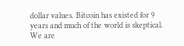dollar values. Bitcoin has existed for 9 years and much of the world is skeptical. We are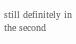still definitely in the second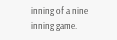inning of a nine inning game.